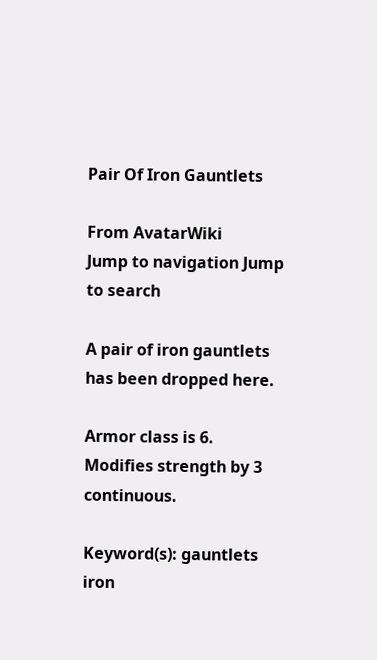Pair Of Iron Gauntlets

From AvatarWiki
Jump to navigation Jump to search

A pair of iron gauntlets has been dropped here.

Armor class is 6.
Modifies strength by 3 continuous.

Keyword(s): gauntlets iron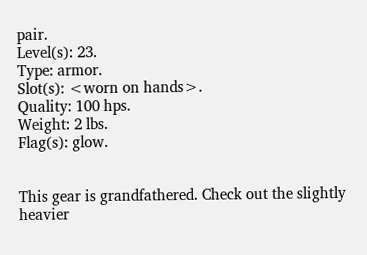pair.
Level(s): 23.
Type: armor.
Slot(s): <worn on hands>.
Quality: 100 hps.
Weight: 2 lbs.
Flag(s): glow.


This gear is grandfathered. Check out the slightly heavier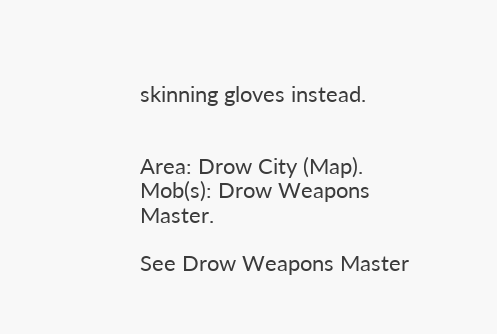skinning gloves instead.


Area: Drow City (Map).
Mob(s): Drow Weapons Master.

See Drow Weapons Master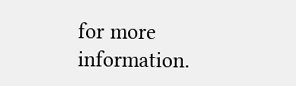for more information.